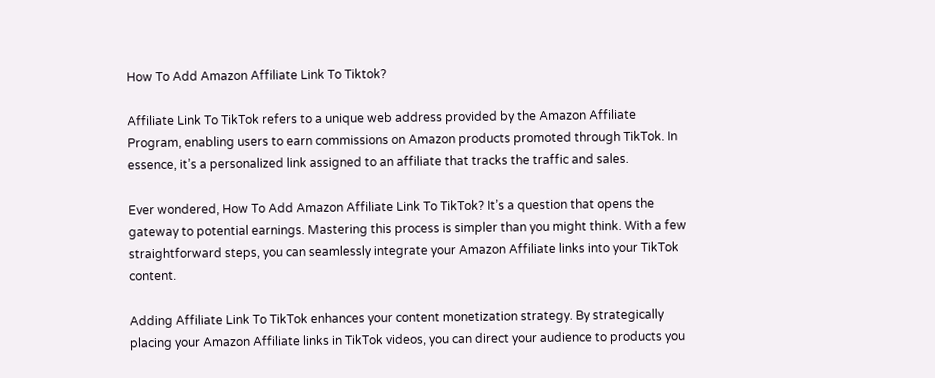How To Add Amazon Affiliate Link To Tiktok?

Affiliate Link To TikTok refers to a unique web address provided by the Amazon Affiliate Program, enabling users to earn commissions on Amazon products promoted through TikTok. In essence, it’s a personalized link assigned to an affiliate that tracks the traffic and sales.

Ever wondered, How To Add Amazon Affiliate Link To TikTok? It’s a question that opens the gateway to potential earnings. Mastering this process is simpler than you might think. With a few straightforward steps, you can seamlessly integrate your Amazon Affiliate links into your TikTok content.

Adding Affiliate Link To TikTok enhances your content monetization strategy. By strategically placing your Amazon Affiliate links in TikTok videos, you can direct your audience to products you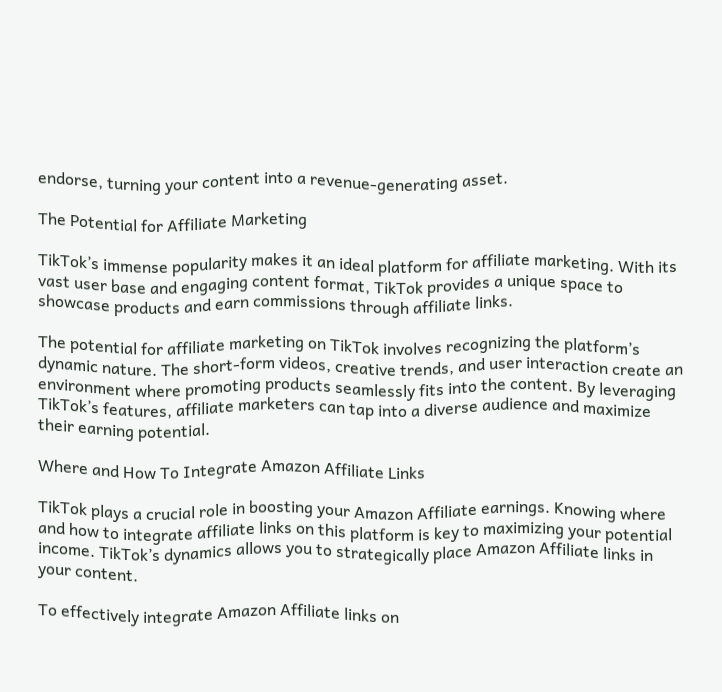endorse, turning your content into a revenue-generating asset.

The Potential for Affiliate Marketing

TikTok’s immense popularity makes it an ideal platform for affiliate marketing. With its vast user base and engaging content format, TikTok provides a unique space to showcase products and earn commissions through affiliate links.

The potential for affiliate marketing on TikTok involves recognizing the platform’s dynamic nature. The short-form videos, creative trends, and user interaction create an environment where promoting products seamlessly fits into the content. By leveraging TikTok’s features, affiliate marketers can tap into a diverse audience and maximize their earning potential.

Where and How To Integrate Amazon Affiliate Links

TikTok plays a crucial role in boosting your Amazon Affiliate earnings. Knowing where and how to integrate affiliate links on this platform is key to maximizing your potential income. TikTok’s dynamics allows you to strategically place Amazon Affiliate links in your content.

To effectively integrate Amazon Affiliate links on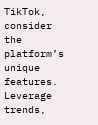TikTok, consider the platform’s unique features. Leverage trends,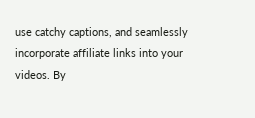use catchy captions, and seamlessly incorporate affiliate links into your videos. By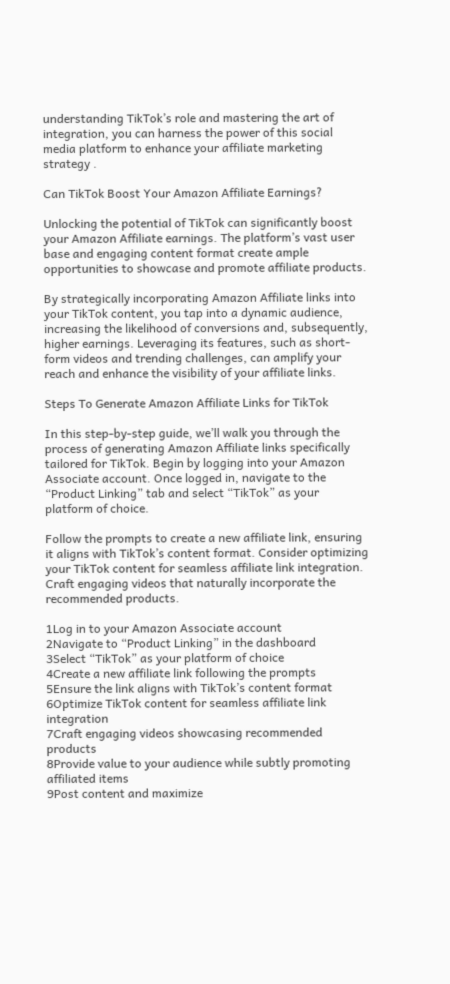understanding TikTok’s role and mastering the art of integration, you can harness the power of this social media platform to enhance your affiliate marketing strategy .

Can TikTok Boost Your Amazon Affiliate Earnings?

Unlocking the potential of TikTok can significantly boost your Amazon Affiliate earnings. The platform’s vast user base and engaging content format create ample opportunities to showcase and promote affiliate products.

By strategically incorporating Amazon Affiliate links into your TikTok content, you tap into a dynamic audience, increasing the likelihood of conversions and, subsequently, higher earnings. Leveraging its features, such as short-form videos and trending challenges, can amplify your reach and enhance the visibility of your affiliate links.

Steps To Generate Amazon Affiliate Links for TikTok

In this step-by-step guide, we’ll walk you through the process of generating Amazon Affiliate links specifically tailored for TikTok. Begin by logging into your Amazon Associate account. Once logged in, navigate to the “Product Linking” tab and select “TikTok” as your platform of choice.

Follow the prompts to create a new affiliate link, ensuring it aligns with TikTok’s content format. Consider optimizing your TikTok content for seamless affiliate link integration. Craft engaging videos that naturally incorporate the recommended products.

1Log in to your Amazon Associate account
2Navigate to “Product Linking” in the dashboard
3Select “TikTok” as your platform of choice
4Create a new affiliate link following the prompts
5Ensure the link aligns with TikTok’s content format
6Optimize TikTok content for seamless affiliate link integration
7Craft engaging videos showcasing recommended products
8Provide value to your audience while subtly promoting affiliated items
9Post content and maximize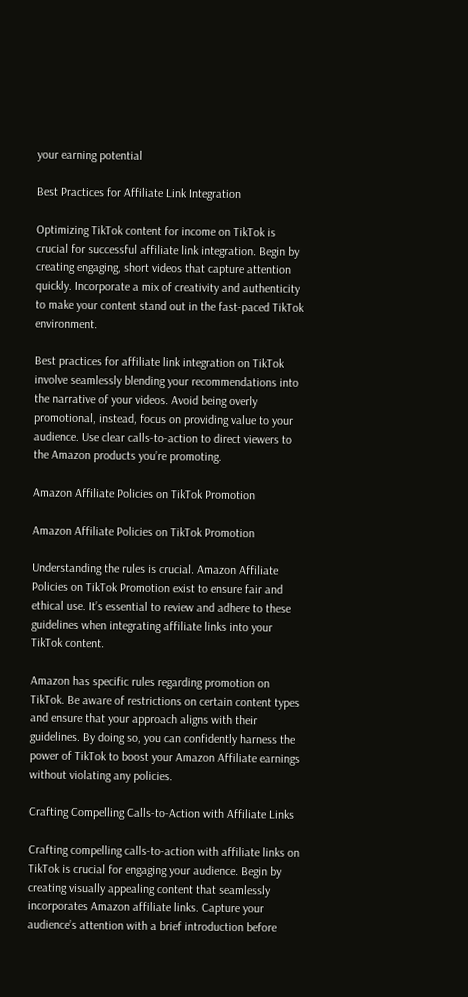your earning potential

Best Practices for Affiliate Link Integration

Optimizing TikTok content for income on TikTok is crucial for successful affiliate link integration. Begin by creating engaging, short videos that capture attention quickly. Incorporate a mix of creativity and authenticity to make your content stand out in the fast-paced TikTok environment.

Best practices for affiliate link integration on TikTok involve seamlessly blending your recommendations into the narrative of your videos. Avoid being overly promotional, instead, focus on providing value to your audience. Use clear calls-to-action to direct viewers to the Amazon products you’re promoting.

Amazon Affiliate Policies on TikTok Promotion

Amazon Affiliate Policies on TikTok Promotion

Understanding the rules is crucial. Amazon Affiliate Policies on TikTok Promotion exist to ensure fair and ethical use. It’s essential to review and adhere to these guidelines when integrating affiliate links into your TikTok content.

Amazon has specific rules regarding promotion on TikTok. Be aware of restrictions on certain content types and ensure that your approach aligns with their guidelines. By doing so, you can confidently harness the power of TikTok to boost your Amazon Affiliate earnings without violating any policies.

Crafting Compelling Calls-to-Action with Affiliate Links

Crafting compelling calls-to-action with affiliate links on TikTok is crucial for engaging your audience. Begin by creating visually appealing content that seamlessly incorporates Amazon affiliate links. Capture your audience’s attention with a brief introduction before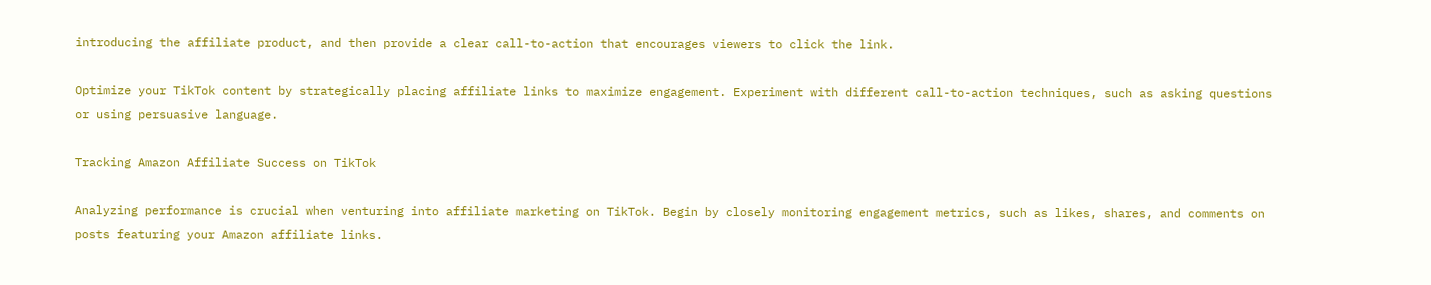introducing the affiliate product, and then provide a clear call-to-action that encourages viewers to click the link.

Optimize your TikTok content by strategically placing affiliate links to maximize engagement. Experiment with different call-to-action techniques, such as asking questions or using persuasive language.

Tracking Amazon Affiliate Success on TikTok

Analyzing performance is crucial when venturing into affiliate marketing on TikTok. Begin by closely monitoring engagement metrics, such as likes, shares, and comments on posts featuring your Amazon affiliate links.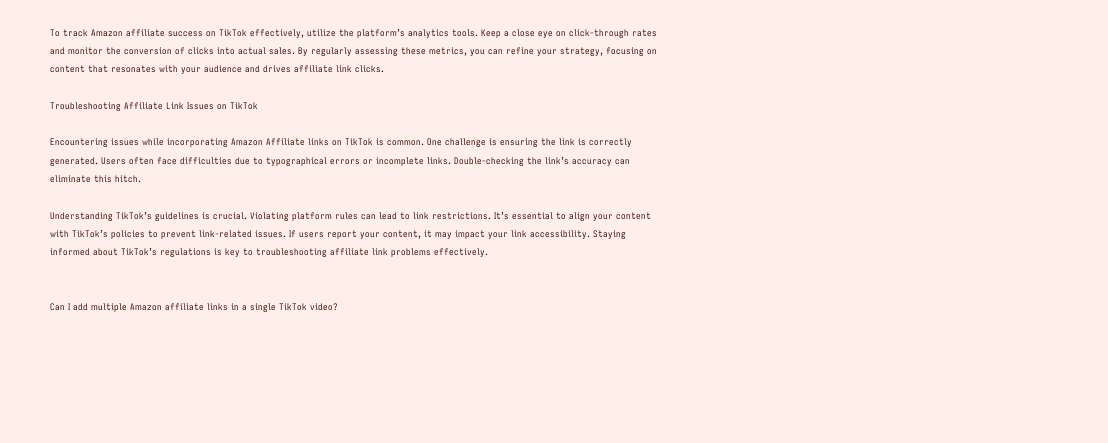To track Amazon affiliate success on TikTok effectively, utilize the platform’s analytics tools. Keep a close eye on click-through rates and monitor the conversion of clicks into actual sales. By regularly assessing these metrics, you can refine your strategy, focusing on content that resonates with your audience and drives affiliate link clicks.

Troubleshooting Affiliate Link Issues on TikTok

Encountering issues while incorporating Amazon Affiliate links on TikTok is common. One challenge is ensuring the link is correctly generated. Users often face difficulties due to typographical errors or incomplete links. Double-checking the link’s accuracy can eliminate this hitch.

Understanding TikTok’s guidelines is crucial. Violating platform rules can lead to link restrictions. It’s essential to align your content with TikTok’s policies to prevent link-related issues. If users report your content, it may impact your link accessibility. Staying informed about TikTok’s regulations is key to troubleshooting affiliate link problems effectively.


Can I add multiple Amazon affiliate links in a single TikTok video?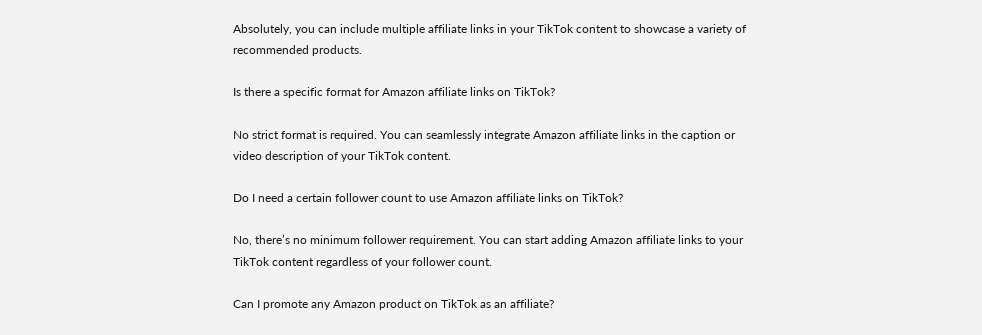Absolutely, you can include multiple affiliate links in your TikTok content to showcase a variety of recommended products.

Is there a specific format for Amazon affiliate links on TikTok?

No strict format is required. You can seamlessly integrate Amazon affiliate links in the caption or video description of your TikTok content.

Do I need a certain follower count to use Amazon affiliate links on TikTok?

No, there’s no minimum follower requirement. You can start adding Amazon affiliate links to your TikTok content regardless of your follower count.

Can I promote any Amazon product on TikTok as an affiliate?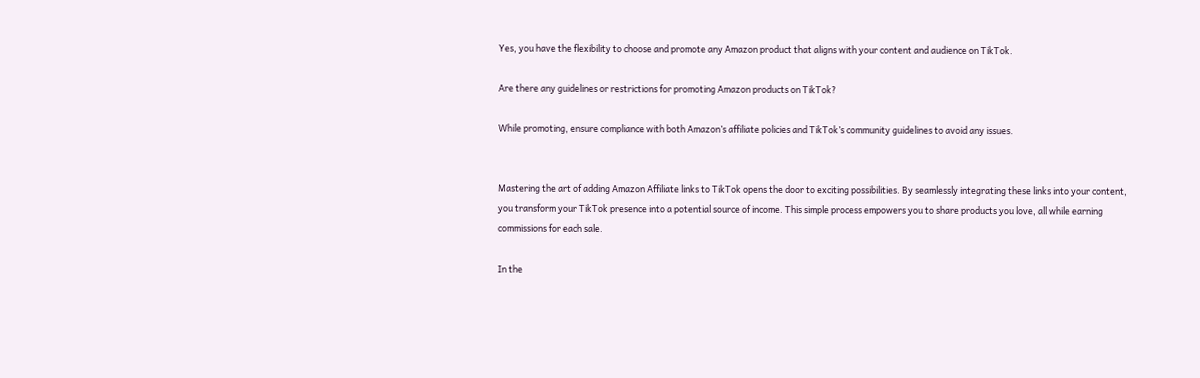Yes, you have the flexibility to choose and promote any Amazon product that aligns with your content and audience on TikTok.

Are there any guidelines or restrictions for promoting Amazon products on TikTok?

While promoting, ensure compliance with both Amazon’s affiliate policies and TikTok’s community guidelines to avoid any issues.


Mastering the art of adding Amazon Affiliate links to TikTok opens the door to exciting possibilities. By seamlessly integrating these links into your content, you transform your TikTok presence into a potential source of income. This simple process empowers you to share products you love, all while earning commissions for each sale.

In the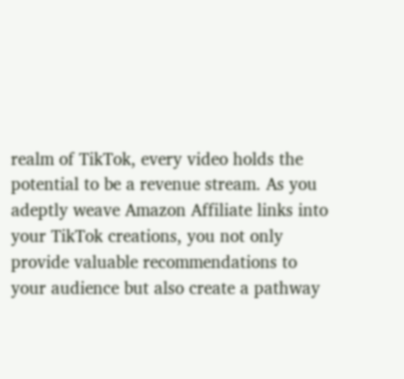realm of TikTok, every video holds the potential to be a revenue stream. As you adeptly weave Amazon Affiliate links into your TikTok creations, you not only provide valuable recommendations to your audience but also create a pathway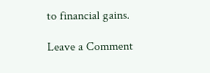to financial gains.

Leave a Comment